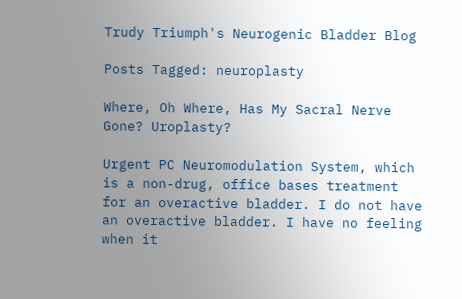Trudy Triumph's Neurogenic Bladder Blog

Posts Tagged: neuroplasty

Where, Oh Where, Has My Sacral Nerve Gone? Uroplasty?

Urgent PC Neuromodulation System, which is a non-drug, office bases treatment for an overactive bladder. I do not have an overactive bladder. I have no feeling when it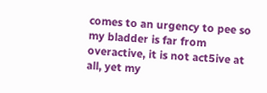comes to an urgency to pee so my bladder is far from overactive, it is not act5ive at all, yet my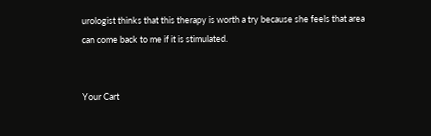urologist thinks that this therapy is worth a try because she feels that area can come back to me if it is stimulated.


Your Cart